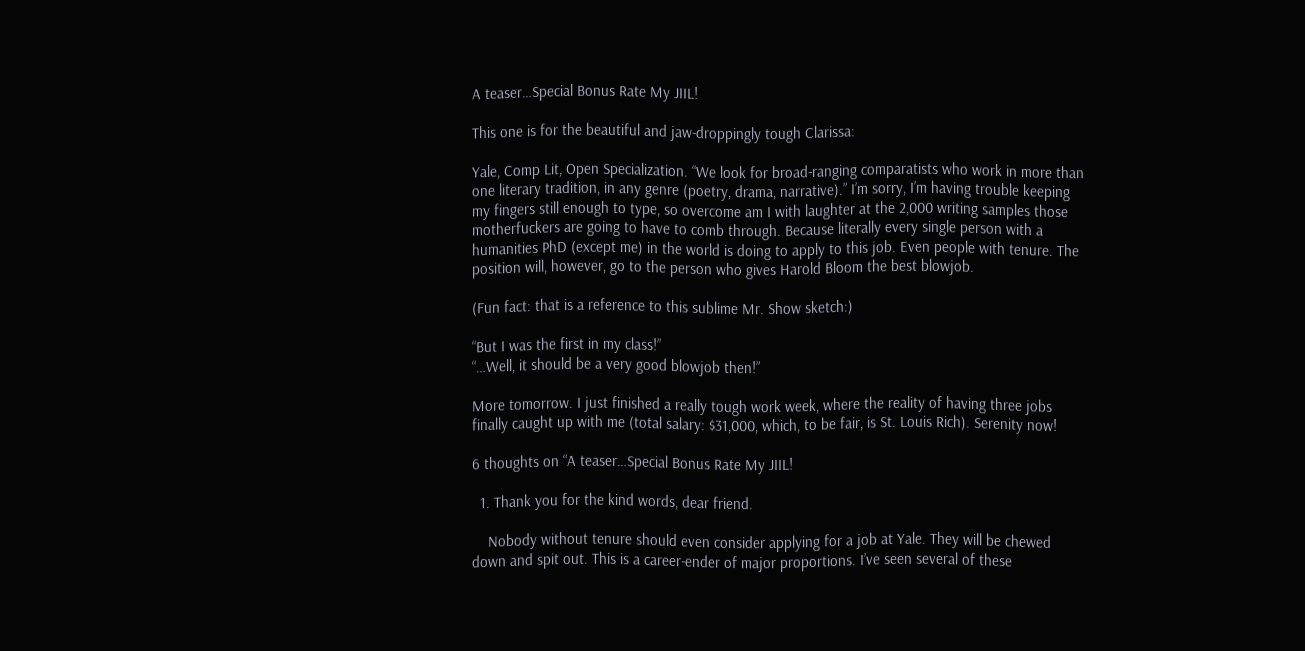A teaser…Special Bonus Rate My JIIL!

This one is for the beautiful and jaw-droppingly tough Clarissa:

Yale, Comp Lit, Open Specialization. “We look for broad-ranging comparatists who work in more than one literary tradition, in any genre (poetry, drama, narrative).” I’m sorry, I’m having trouble keeping my fingers still enough to type, so overcome am I with laughter at the 2,000 writing samples those motherfuckers are going to have to comb through. Because literally every single person with a humanities PhD (except me) in the world is doing to apply to this job. Even people with tenure. The position will, however, go to the person who gives Harold Bloom the best blowjob.

(Fun fact: that is a reference to this sublime Mr. Show sketch:)

“But I was the first in my class!”
“…Well, it should be a very good blowjob then!”

More tomorrow. I just finished a really tough work week, where the reality of having three jobs finally caught up with me (total salary: $31,000, which, to be fair, is St. Louis Rich). Serenity now!

6 thoughts on “A teaser…Special Bonus Rate My JIIL!

  1. Thank you for the kind words, dear friend.

    Nobody without tenure should even consider applying for a job at Yale. They will be chewed down and spit out. This is a career-ender of major proportions. I’ve seen several of these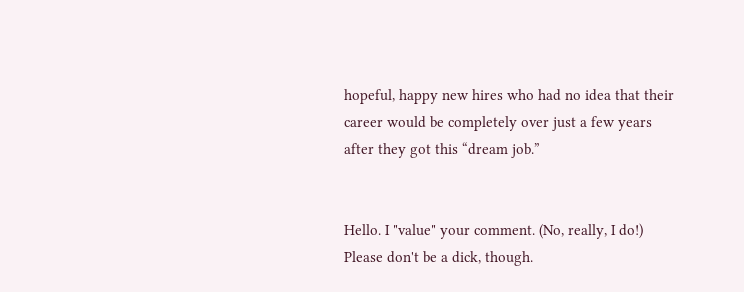hopeful, happy new hires who had no idea that their career would be completely over just a few years after they got this “dream job.”


Hello. I "value" your comment. (No, really, I do!) Please don't be a dick, though.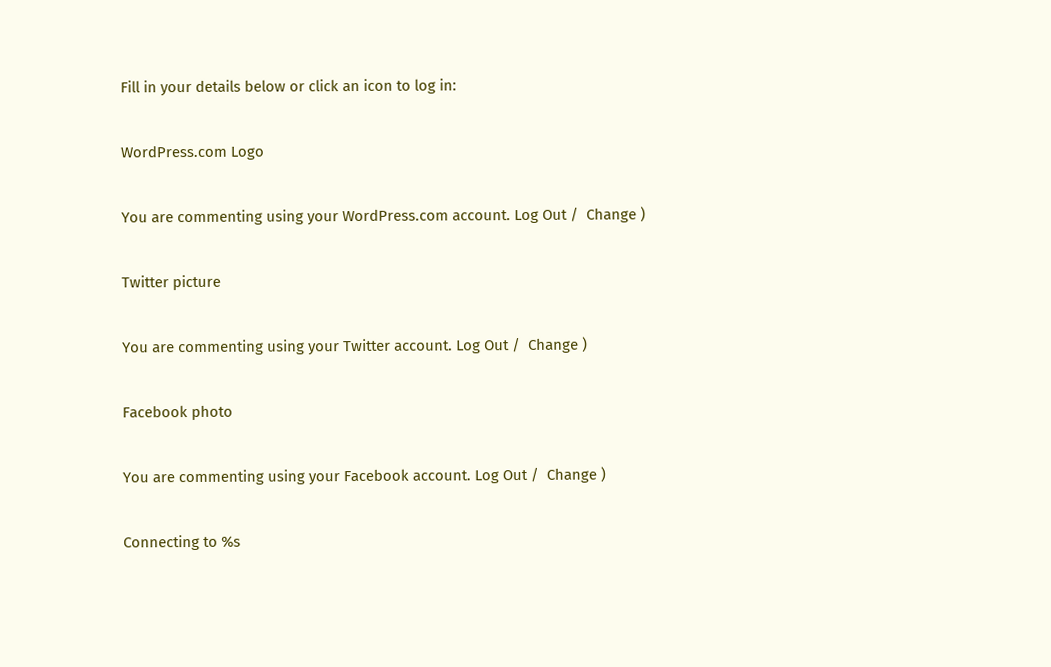Fill in your details below or click an icon to log in:

WordPress.com Logo

You are commenting using your WordPress.com account. Log Out /  Change )

Twitter picture

You are commenting using your Twitter account. Log Out /  Change )

Facebook photo

You are commenting using your Facebook account. Log Out /  Change )

Connecting to %s